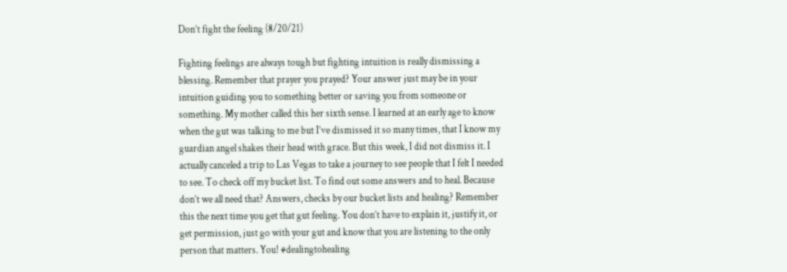Don’t fight the feeling (8/20/21)

Fighting feelings are always tough but fighting intuition is really dismissing a blessing. Remember that prayer you prayed? Your answer just may be in your intuition guiding you to something better or saving you from someone or something. My mother called this her sixth sense. I learned at an early age to know when the gut was talking to me but I’ve dismissed it so many times, that I know my guardian angel shakes their head with grace. But this week, I did not dismiss it. I actually canceled a trip to Las Vegas to take a journey to see people that I felt I needed to see. To check off my bucket list. To find out some answers and to heal. Because don’t we all need that? Answers, checks by our bucket lists and healing? Remember this the next time you get that gut feeling. You don’t have to explain it, justify it, or get permission, just go with your gut and know that you are listening to the only person that matters. You! #dealingtohealing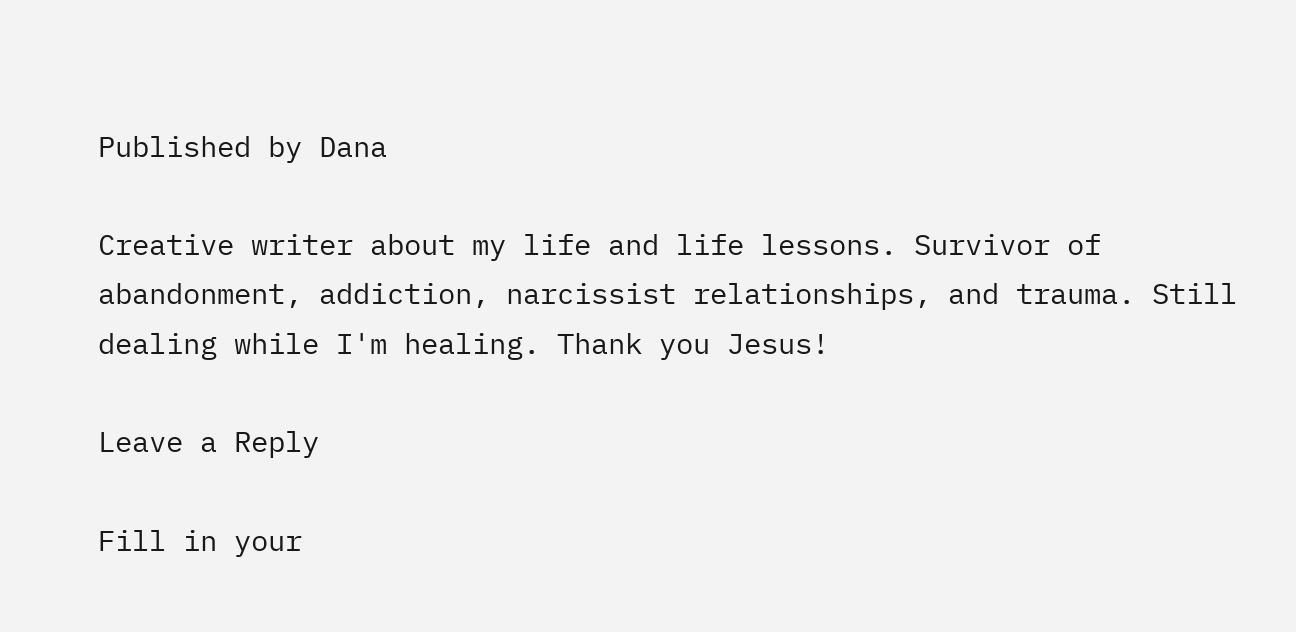Published by Dana

Creative writer about my life and life lessons. Survivor of abandonment, addiction, narcissist relationships, and trauma. Still dealing while I'm healing. Thank you Jesus!

Leave a Reply

Fill in your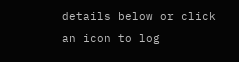details below or click an icon to log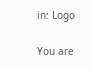in: Logo

You are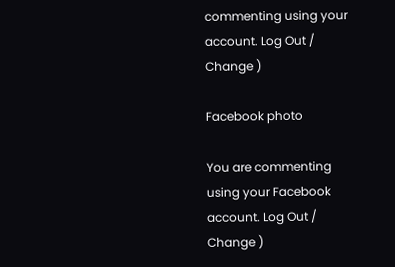commenting using your account. Log Out /  Change )

Facebook photo

You are commenting using your Facebook account. Log Out /  Change )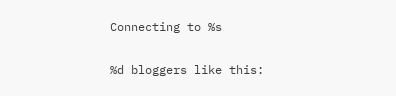Connecting to %s

%d bloggers like this: